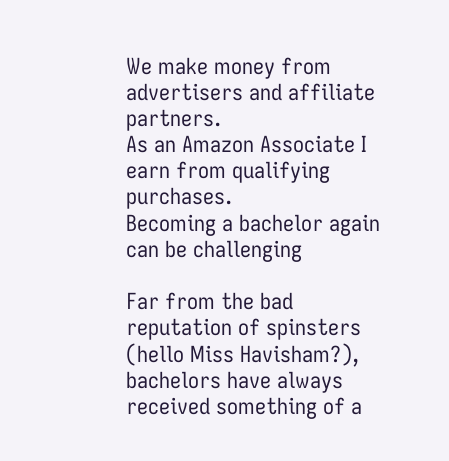We make money from advertisers and affiliate partners.
As an Amazon Associate I earn from qualifying purchases.
Becoming a bachelor again can be challenging

Far from the bad reputation of spinsters (hello Miss Havisham?), bachelors have always received something of a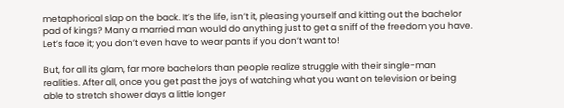metaphorical slap on the back. It’s the life, isn’t it, pleasing yourself and kitting out the bachelor pad of kings? Many a married man would do anything just to get a sniff of the freedom you have. Let’s face it; you don’t even have to wear pants if you don’t want to!

But, for all its glam, far more bachelors than people realize struggle with their single-man realities. After all, once you get past the joys of watching what you want on television or being able to stretch shower days a little longer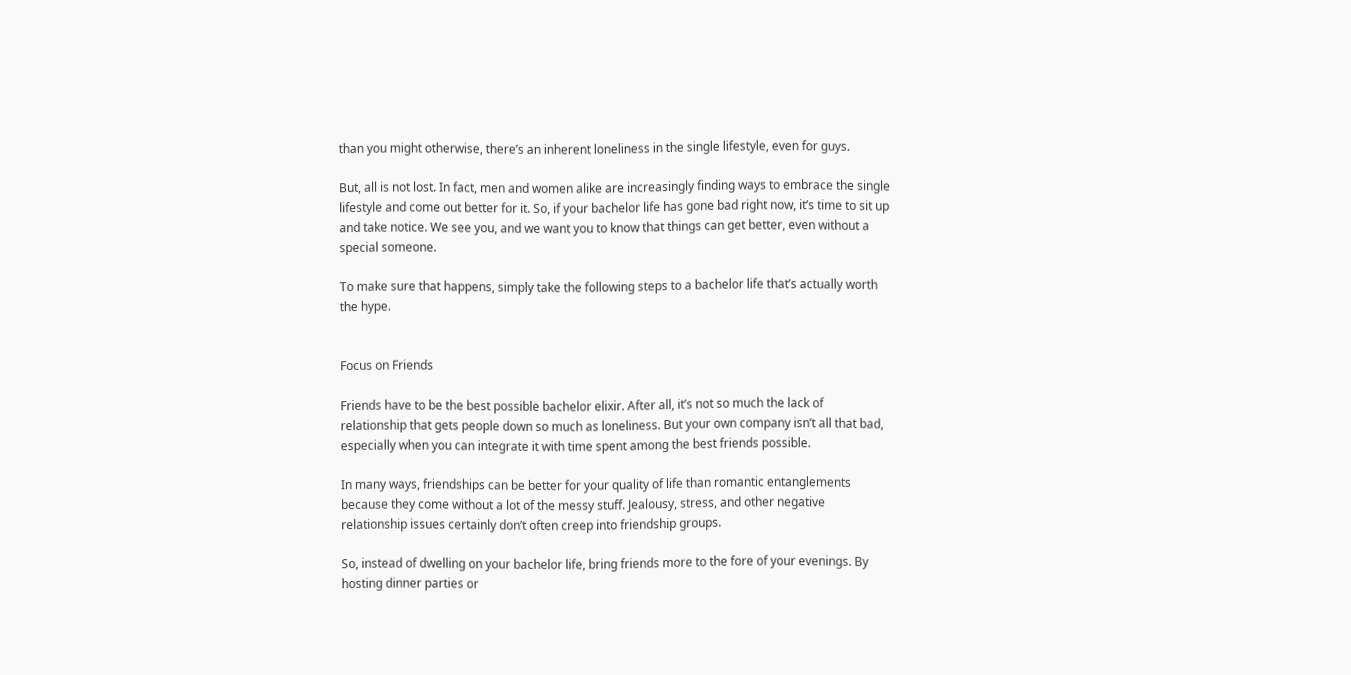than you might otherwise, there’s an inherent loneliness in the single lifestyle, even for guys.

But, all is not lost. In fact, men and women alike are increasingly finding ways to embrace the single lifestyle and come out better for it. So, if your bachelor life has gone bad right now, it’s time to sit up and take notice. We see you, and we want you to know that things can get better, even without a special someone.

To make sure that happens, simply take the following steps to a bachelor life that’s actually worth the hype.


Focus on Friends

Friends have to be the best possible bachelor elixir. After all, it’s not so much the lack of relationship that gets people down so much as loneliness. But your own company isn’t all that bad, especially when you can integrate it with time spent among the best friends possible.

In many ways, friendships can be better for your quality of life than romantic entanglements because they come without a lot of the messy stuff. Jealousy, stress, and other negative relationship issues certainly don’t often creep into friendship groups.

So, instead of dwelling on your bachelor life, bring friends more to the fore of your evenings. By hosting dinner parties or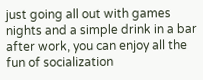just going all out with games nights and a simple drink in a bar after work, you can enjoy all the fun of socialization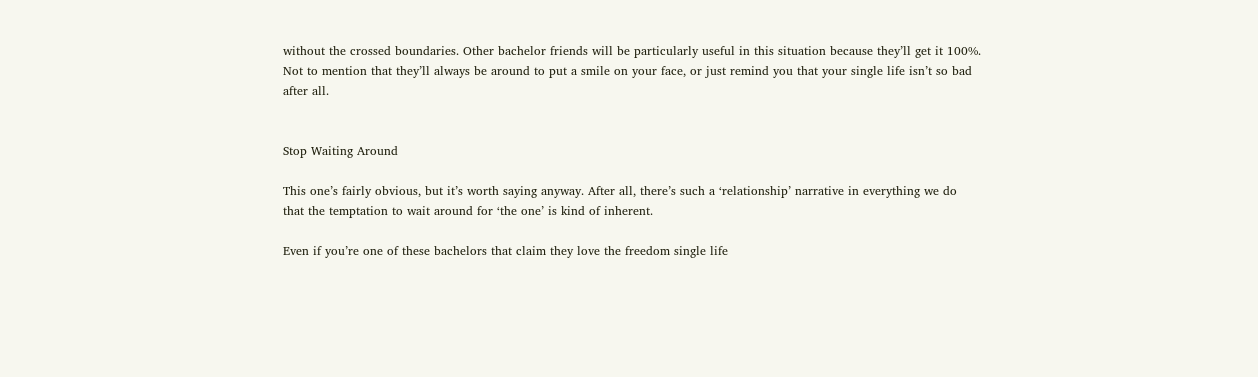without the crossed boundaries. Other bachelor friends will be particularly useful in this situation because they’ll get it 100%. Not to mention that they’ll always be around to put a smile on your face, or just remind you that your single life isn’t so bad after all.


Stop Waiting Around

This one’s fairly obvious, but it’s worth saying anyway. After all, there’s such a ‘relationship’ narrative in everything we do that the temptation to wait around for ‘the one’ is kind of inherent.

Even if you’re one of these bachelors that claim they love the freedom single life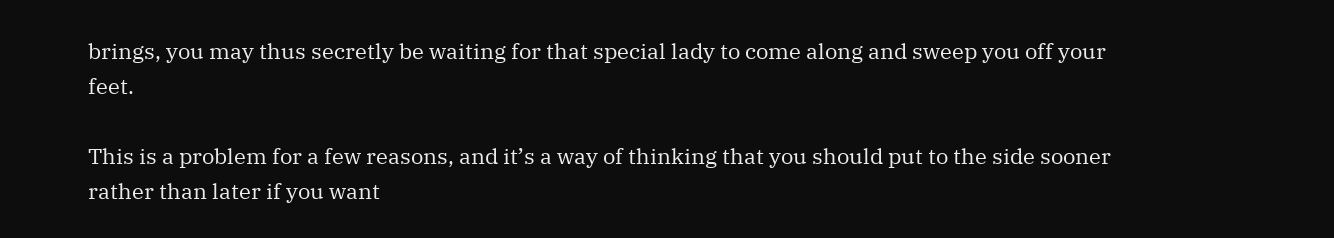brings, you may thus secretly be waiting for that special lady to come along and sweep you off your feet.

This is a problem for a few reasons, and it’s a way of thinking that you should put to the side sooner rather than later if you want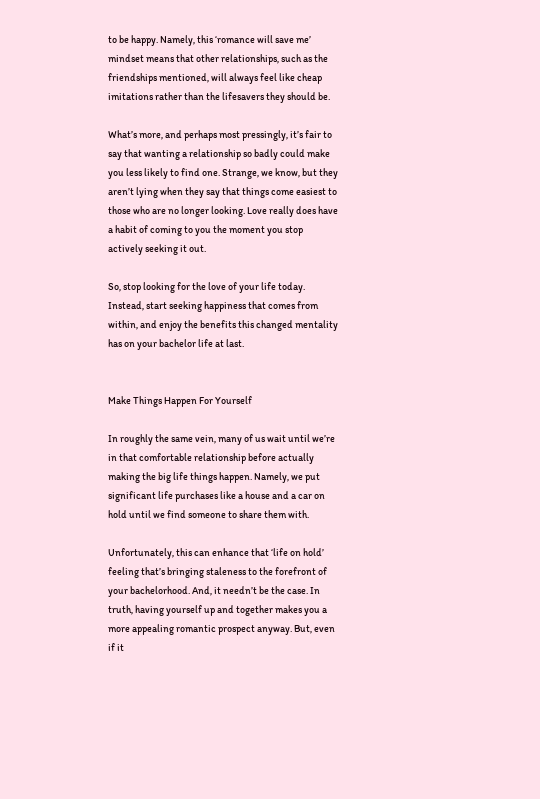to be happy. Namely, this ‘romance will save me’ mindset means that other relationships, such as the friendships mentioned, will always feel like cheap imitations rather than the lifesavers they should be.

What’s more, and perhaps most pressingly, it’s fair to say that wanting a relationship so badly could make you less likely to find one. Strange, we know, but they aren’t lying when they say that things come easiest to those who are no longer looking. Love really does have a habit of coming to you the moment you stop actively seeking it out.

So, stop looking for the love of your life today. Instead, start seeking happiness that comes from within, and enjoy the benefits this changed mentality has on your bachelor life at last.


Make Things Happen For Yourself

In roughly the same vein, many of us wait until we’re in that comfortable relationship before actually making the big life things happen. Namely, we put significant life purchases like a house and a car on hold until we find someone to share them with.

Unfortunately, this can enhance that ‘life on hold’ feeling that’s bringing staleness to the forefront of your bachelorhood. And, it needn’t be the case. In truth, having yourself up and together makes you a more appealing romantic prospect anyway. But, even if it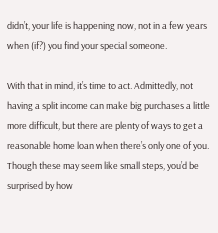didn’t, your life is happening now, not in a few years when (if?) you find your special someone.

With that in mind, it’s time to act. Admittedly, not having a split income can make big purchases a little more difficult, but there are plenty of ways to get a reasonable home loan when there’s only one of you. Though these may seem like small steps, you’d be surprised by how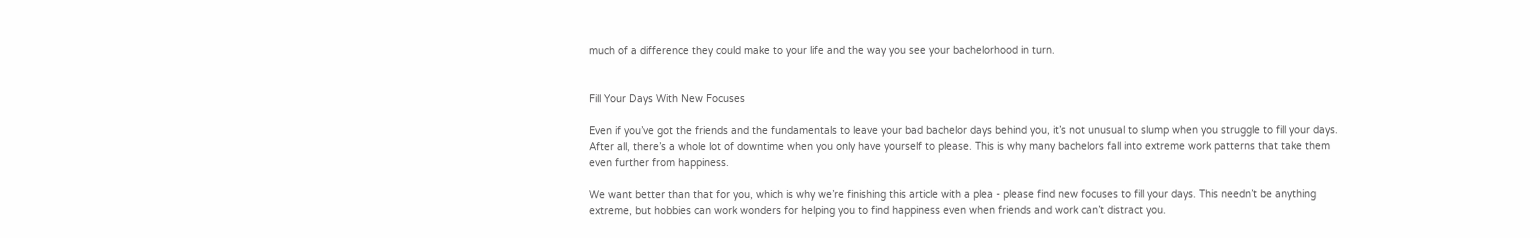much of a difference they could make to your life and the way you see your bachelorhood in turn.


Fill Your Days With New Focuses

Even if you’ve got the friends and the fundamentals to leave your bad bachelor days behind you, it’s not unusual to slump when you struggle to fill your days. After all, there’s a whole lot of downtime when you only have yourself to please. This is why many bachelors fall into extreme work patterns that take them even further from happiness.

We want better than that for you, which is why we’re finishing this article with a plea - please find new focuses to fill your days. This needn’t be anything extreme, but hobbies can work wonders for helping you to find happiness even when friends and work can’t distract you.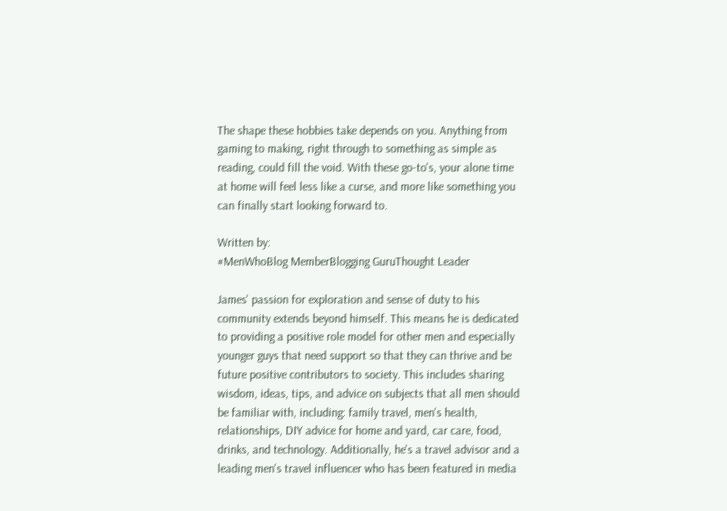The shape these hobbies take depends on you. Anything from gaming to making, right through to something as simple as reading, could fill the void. With these go-to's, your alone time at home will feel less like a curse, and more like something you can finally start looking forward to.

Written by:
#MenWhoBlog MemberBlogging GuruThought Leader

James' passion for exploration and sense of duty to his community extends beyond himself. This means he is dedicated to providing a positive role model for other men and especially younger guys that need support so that they can thrive and be future positive contributors to society. This includes sharing wisdom, ideas, tips, and advice on subjects that all men should be familiar with, including: family travel, men's health, relationships, DIY advice for home and yard, car care, food, drinks, and technology. Additionally, he's a travel advisor and a leading men's travel influencer who has been featured in media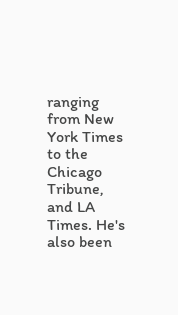ranging from New York Times to the Chicago Tribune, and LA Times. He's also been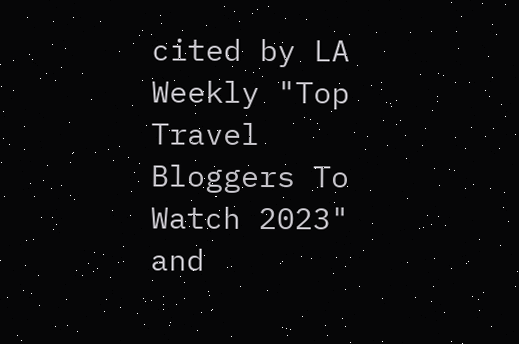cited by LA Weekly "Top Travel Bloggers To Watch 2023" and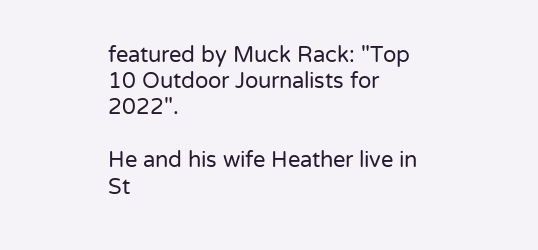featured by Muck Rack: "Top 10 Outdoor Journalists for 2022".

He and his wife Heather live in St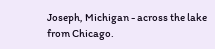Joseph, Michigan - across the lake from Chicago.